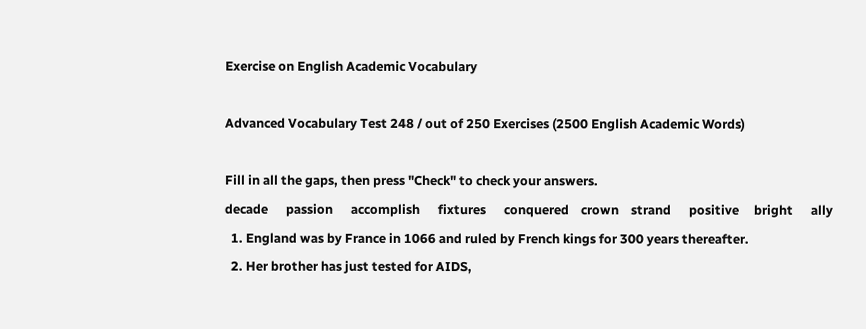Exercise on English Academic Vocabulary

Advanced Vocabulary Test 248 / out of 250 Exercises (2500 English Academic Words)

Fill in all the gaps, then press "Check" to check your answers.
decade      passion      accomplish      fixtures      conquered    crown    strand      positive     bright      ally
  1. England was by France in 1066 and ruled by French kings for 300 years thereafter.
  2. Her brother has just tested for AIDS,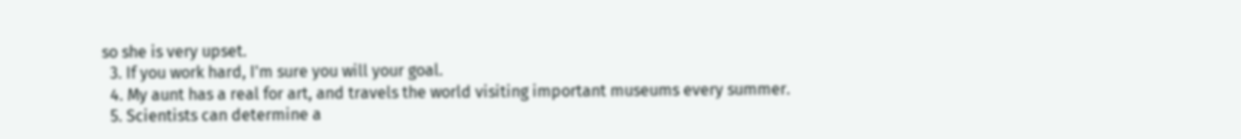so she is very upset.
  3. If you work hard, I'm sure you will your goal.
  4. My aunt has a real for art, and travels the world visiting important museums every summer.
  5. Scientists can determine a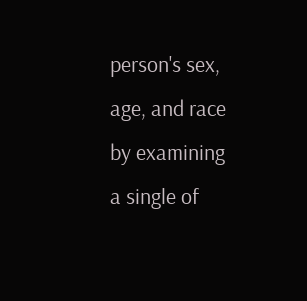person's sex, age, and race by examining a single of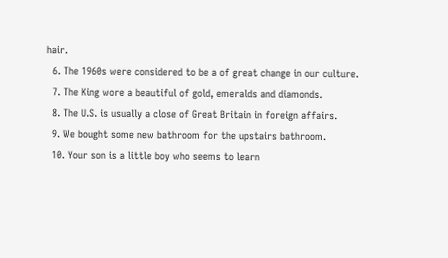hair.
  6. The 1960s were considered to be a of great change in our culture.
  7. The King wore a beautiful of gold, emeralds and diamonds.
  8. The U.S. is usually a close of Great Britain in foreign affairs.
  9. We bought some new bathroom for the upstairs bathroom.
  10. Your son is a little boy who seems to learn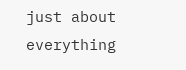just about everything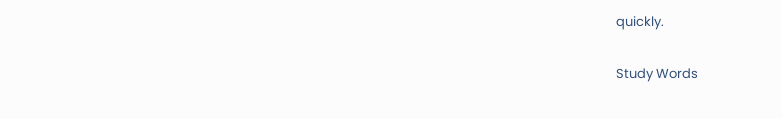quickly.

Study Words